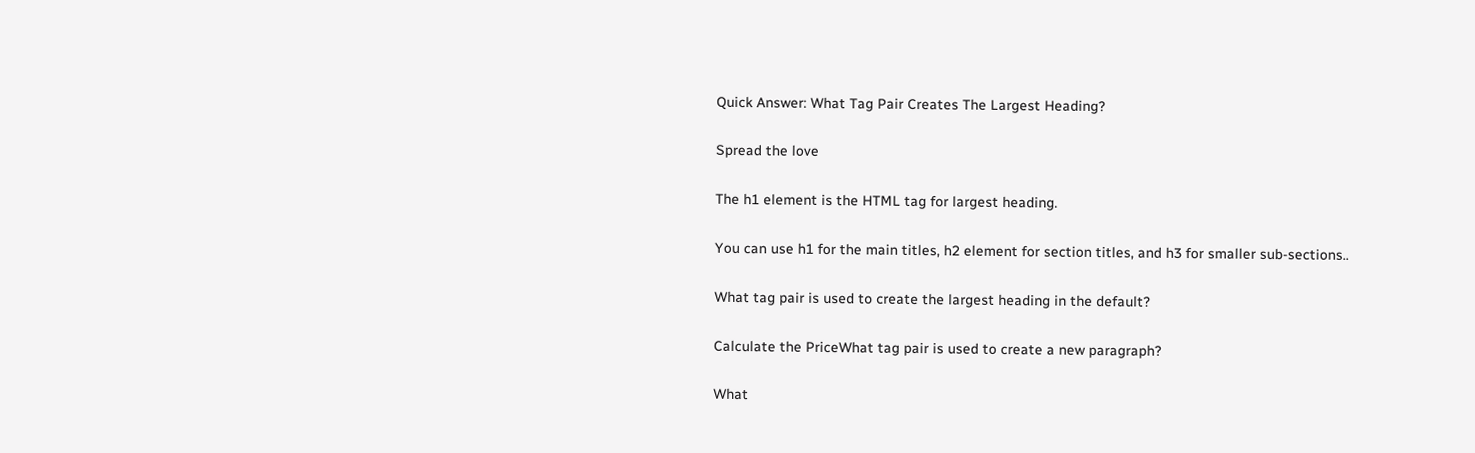Quick Answer: What Tag Pair Creates The Largest Heading?

Spread the love

The h1 element is the HTML tag for largest heading.

You can use h1 for the main titles, h2 element for section titles, and h3 for smaller sub-sections..

What tag pair is used to create the largest heading in the default?

Calculate the PriceWhat tag pair is used to create a new paragraph?

What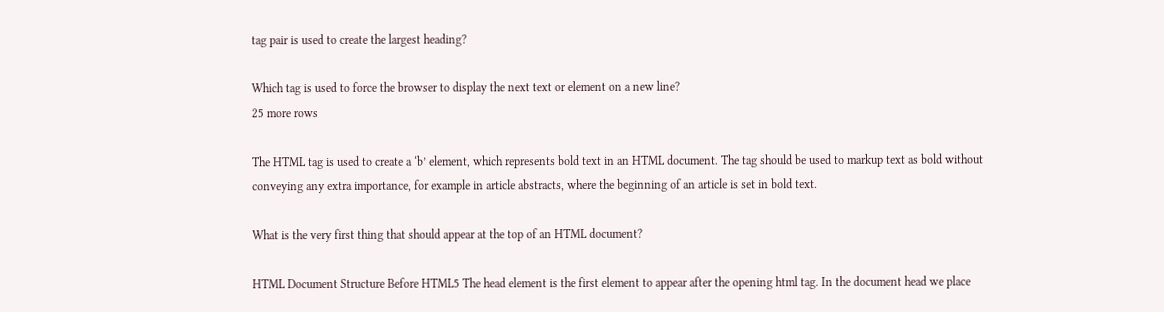tag pair is used to create the largest heading?

Which tag is used to force the browser to display the next text or element on a new line?
25 more rows

The HTML tag is used to create a ‘b’ element, which represents bold text in an HTML document. The tag should be used to markup text as bold without conveying any extra importance, for example in article abstracts, where the beginning of an article is set in bold text.

What is the very first thing that should appear at the top of an HTML document?

HTML Document Structure Before HTML5 The head element is the first element to appear after the opening html tag. In the document head we place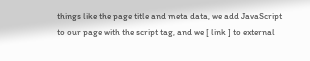things like the page title and meta data, we add JavaScript to our page with the script tag, and we [ link ] to external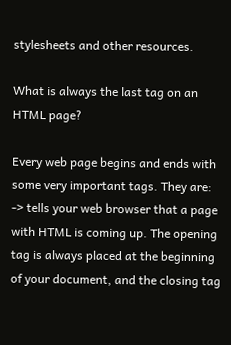stylesheets and other resources.

What is always the last tag on an HTML page?

Every web page begins and ends with some very important tags. They are: -> tells your web browser that a page with HTML is coming up. The opening tag is always placed at the beginning of your document, and the closing tag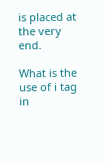is placed at the very end.

What is the use of i tag in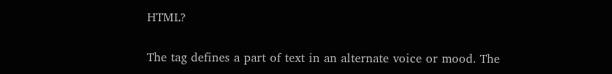HTML?

The tag defines a part of text in an alternate voice or mood. The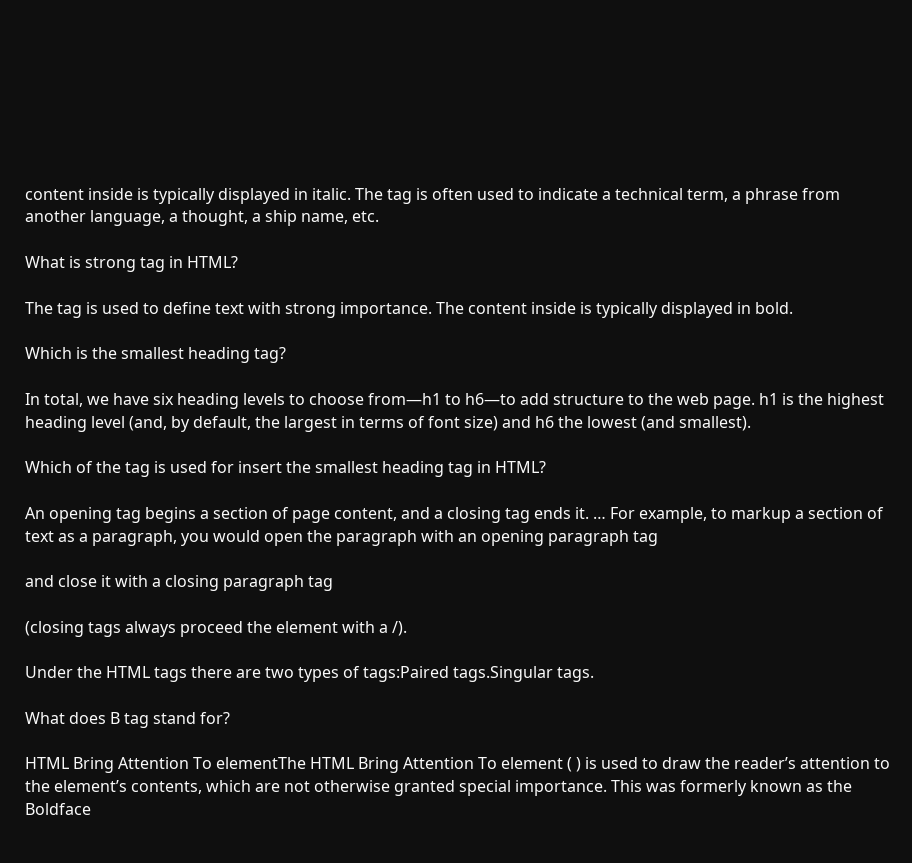content inside is typically displayed in italic. The tag is often used to indicate a technical term, a phrase from another language, a thought, a ship name, etc.

What is strong tag in HTML?

The tag is used to define text with strong importance. The content inside is typically displayed in bold.

Which is the smallest heading tag?

In total, we have six heading levels to choose from—h1 to h6—to add structure to the web page. h1 is the highest heading level (and, by default, the largest in terms of font size) and h6 the lowest (and smallest).

Which of the tag is used for insert the smallest heading tag in HTML?

An opening tag begins a section of page content, and a closing tag ends it. … For example, to markup a section of text as a paragraph, you would open the paragraph with an opening paragraph tag

and close it with a closing paragraph tag

(closing tags always proceed the element with a /).

Under the HTML tags there are two types of tags:Paired tags.Singular tags.

What does B tag stand for?

HTML Bring Attention To elementThe HTML Bring Attention To element ( ) is used to draw the reader’s attention to the element’s contents, which are not otherwise granted special importance. This was formerly known as the Boldface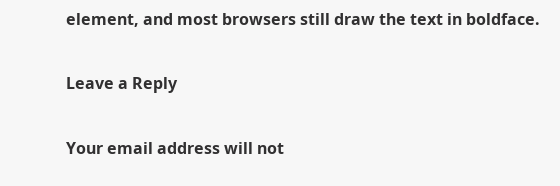element, and most browsers still draw the text in boldface.

Leave a Reply

Your email address will not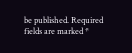be published. Required fields are marked *